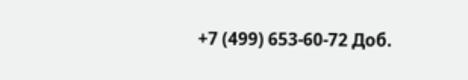+7 (499) 653-60-72 Доб.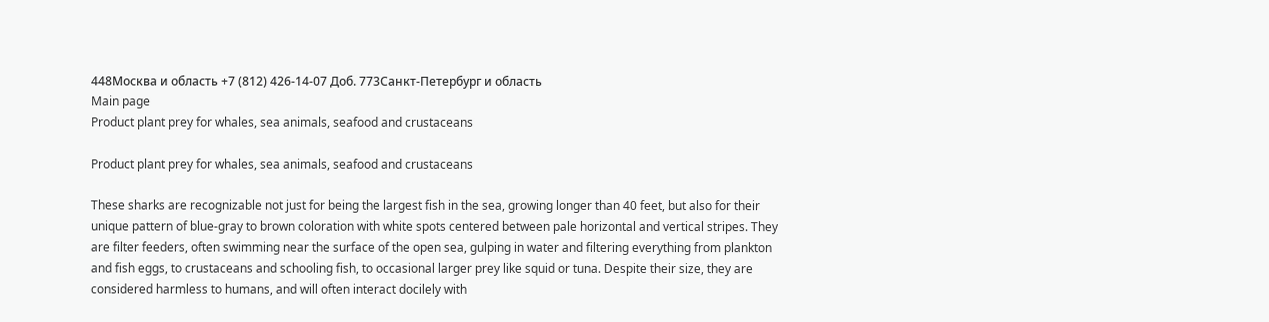448Москва и область +7 (812) 426-14-07 Доб. 773Санкт-Петербург и область
Main page
Product plant prey for whales, sea animals, seafood and crustaceans

Product plant prey for whales, sea animals, seafood and crustaceans

These sharks are recognizable not just for being the largest fish in the sea, growing longer than 40 feet, but also for their unique pattern of blue-gray to brown coloration with white spots centered between pale horizontal and vertical stripes. They are filter feeders, often swimming near the surface of the open sea, gulping in water and filtering everything from plankton and fish eggs, to crustaceans and schooling fish, to occasional larger prey like squid or tuna. Despite their size, they are considered harmless to humans, and will often interact docilely with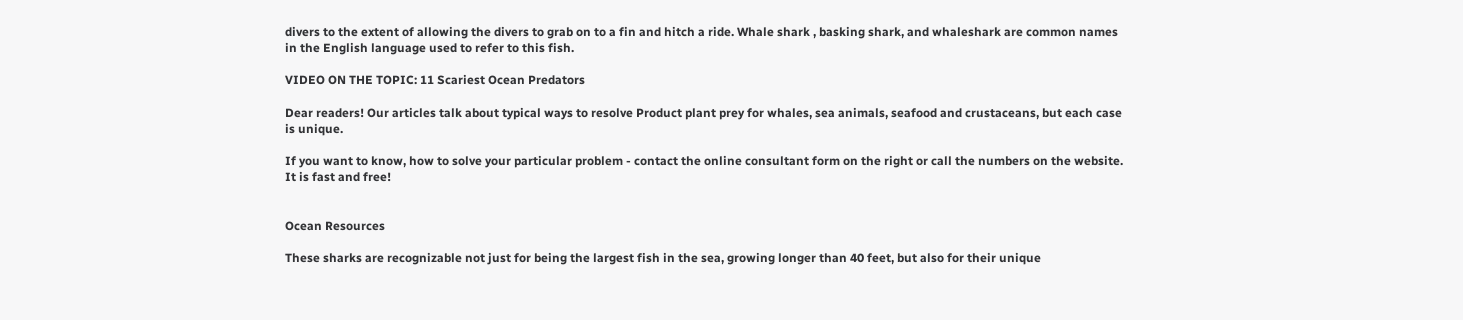divers to the extent of allowing the divers to grab on to a fin and hitch a ride. Whale shark , basking shark, and whaleshark are common names in the English language used to refer to this fish.

VIDEO ON THE TOPIC: 11 Scariest Ocean Predators

Dear readers! Our articles talk about typical ways to resolve Product plant prey for whales, sea animals, seafood and crustaceans, but each case is unique.

If you want to know, how to solve your particular problem - contact the online consultant form on the right or call the numbers on the website. It is fast and free!


Ocean Resources

These sharks are recognizable not just for being the largest fish in the sea, growing longer than 40 feet, but also for their unique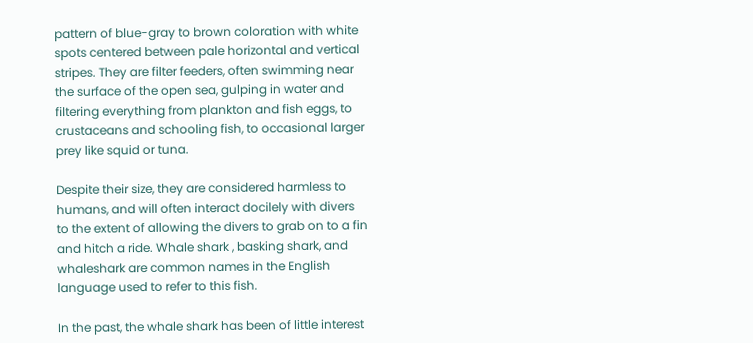pattern of blue-gray to brown coloration with white spots centered between pale horizontal and vertical stripes. They are filter feeders, often swimming near the surface of the open sea, gulping in water and filtering everything from plankton and fish eggs, to crustaceans and schooling fish, to occasional larger prey like squid or tuna.

Despite their size, they are considered harmless to humans, and will often interact docilely with divers to the extent of allowing the divers to grab on to a fin and hitch a ride. Whale shark , basking shark, and whaleshark are common names in the English language used to refer to this fish.

In the past, the whale shark has been of little interest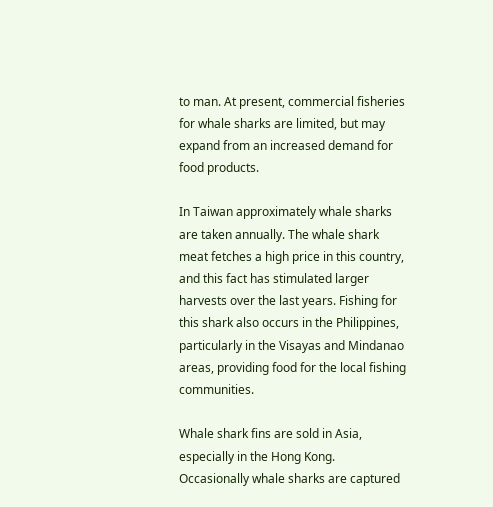to man. At present, commercial fisheries for whale sharks are limited, but may expand from an increased demand for food products.

In Taiwan approximately whale sharks are taken annually. The whale shark meat fetches a high price in this country, and this fact has stimulated larger harvests over the last years. Fishing for this shark also occurs in the Philippines, particularly in the Visayas and Mindanao areas, providing food for the local fishing communities.

Whale shark fins are sold in Asia, especially in the Hong Kong. Occasionally whale sharks are captured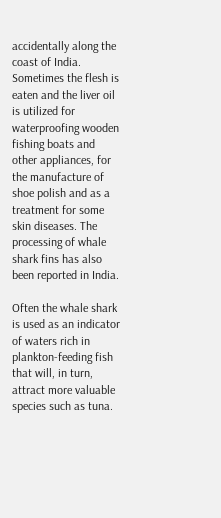accidentally along the coast of India. Sometimes the flesh is eaten and the liver oil is utilized for waterproofing wooden fishing boats and other appliances, for the manufacture of shoe polish and as a treatment for some skin diseases. The processing of whale shark fins has also been reported in India.

Often the whale shark is used as an indicator of waters rich in plankton-feeding fish that will, in turn, attract more valuable species such as tuna.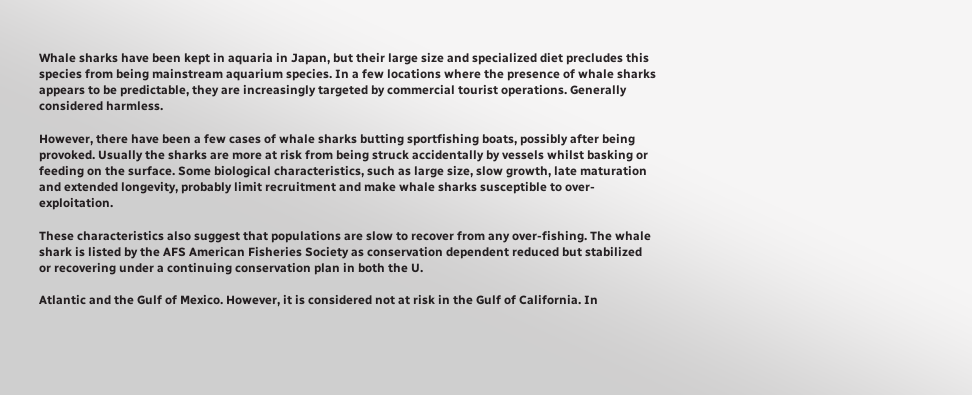Whale sharks have been kept in aquaria in Japan, but their large size and specialized diet precludes this species from being mainstream aquarium species. In a few locations where the presence of whale sharks appears to be predictable, they are increasingly targeted by commercial tourist operations. Generally considered harmless.

However, there have been a few cases of whale sharks butting sportfishing boats, possibly after being provoked. Usually the sharks are more at risk from being struck accidentally by vessels whilst basking or feeding on the surface. Some biological characteristics, such as large size, slow growth, late maturation and extended longevity, probably limit recruitment and make whale sharks susceptible to over-exploitation.

These characteristics also suggest that populations are slow to recover from any over-fishing. The whale shark is listed by the AFS American Fisheries Society as conservation dependent reduced but stabilized or recovering under a continuing conservation plan in both the U.

Atlantic and the Gulf of Mexico. However, it is considered not at risk in the Gulf of California. In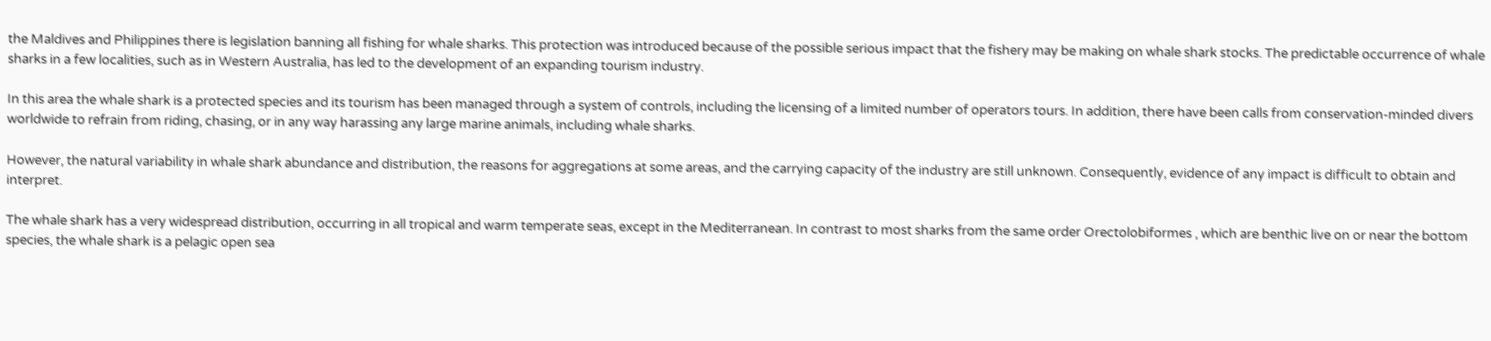the Maldives and Philippines there is legislation banning all fishing for whale sharks. This protection was introduced because of the possible serious impact that the fishery may be making on whale shark stocks. The predictable occurrence of whale sharks in a few localities, such as in Western Australia, has led to the development of an expanding tourism industry.

In this area the whale shark is a protected species and its tourism has been managed through a system of controls, including the licensing of a limited number of operators tours. In addition, there have been calls from conservation-minded divers worldwide to refrain from riding, chasing, or in any way harassing any large marine animals, including whale sharks.

However, the natural variability in whale shark abundance and distribution, the reasons for aggregations at some areas, and the carrying capacity of the industry are still unknown. Consequently, evidence of any impact is difficult to obtain and interpret.

The whale shark has a very widespread distribution, occurring in all tropical and warm temperate seas, except in the Mediterranean. In contrast to most sharks from the same order Orectolobiformes , which are benthic live on or near the bottom species, the whale shark is a pelagic open sea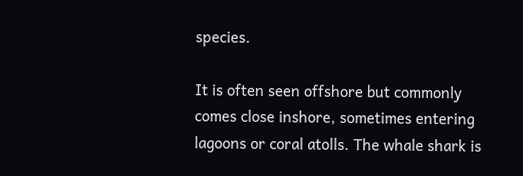species.

It is often seen offshore but commonly comes close inshore, sometimes entering lagoons or coral atolls. The whale shark is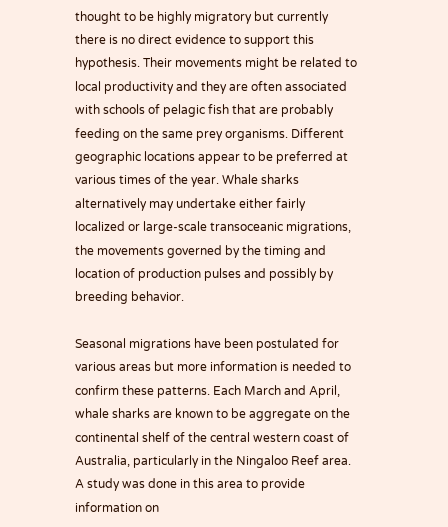thought to be highly migratory but currently there is no direct evidence to support this hypothesis. Their movements might be related to local productivity and they are often associated with schools of pelagic fish that are probably feeding on the same prey organisms. Different geographic locations appear to be preferred at various times of the year. Whale sharks alternatively may undertake either fairly localized or large-scale transoceanic migrations, the movements governed by the timing and location of production pulses and possibly by breeding behavior.

Seasonal migrations have been postulated for various areas but more information is needed to confirm these patterns. Each March and April, whale sharks are known to be aggregate on the continental shelf of the central western coast of Australia, particularly in the Ningaloo Reef area. A study was done in this area to provide information on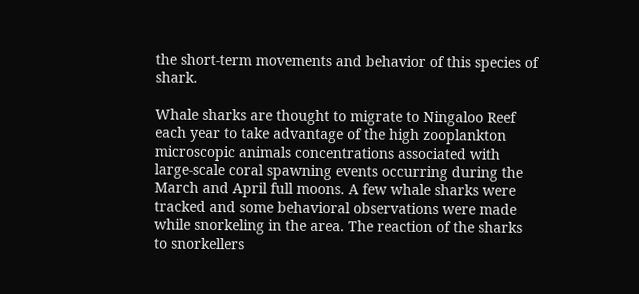the short-term movements and behavior of this species of shark.

Whale sharks are thought to migrate to Ningaloo Reef each year to take advantage of the high zooplankton microscopic animals concentrations associated with large-scale coral spawning events occurring during the March and April full moons. A few whale sharks were tracked and some behavioral observations were made while snorkeling in the area. The reaction of the sharks to snorkellers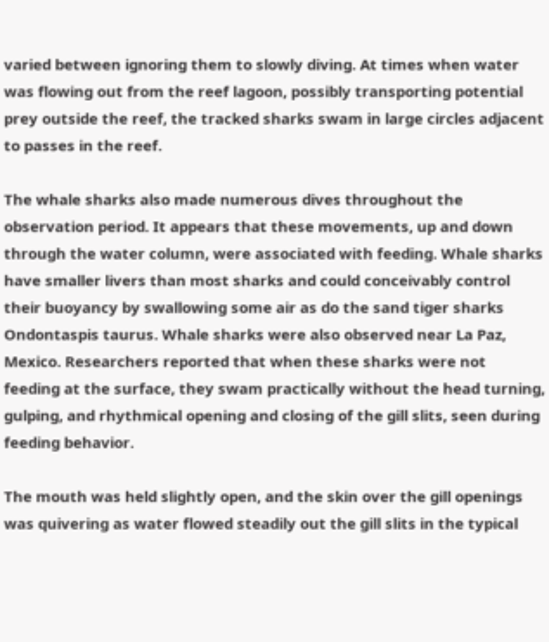varied between ignoring them to slowly diving. At times when water was flowing out from the reef lagoon, possibly transporting potential prey outside the reef, the tracked sharks swam in large circles adjacent to passes in the reef.

The whale sharks also made numerous dives throughout the observation period. It appears that these movements, up and down through the water column, were associated with feeding. Whale sharks have smaller livers than most sharks and could conceivably control their buoyancy by swallowing some air as do the sand tiger sharks Ondontaspis taurus. Whale sharks were also observed near La Paz, Mexico. Researchers reported that when these sharks were not feeding at the surface, they swam practically without the head turning, gulping, and rhythmical opening and closing of the gill slits, seen during feeding behavior.

The mouth was held slightly open, and the skin over the gill openings was quivering as water flowed steadily out the gill slits in the typical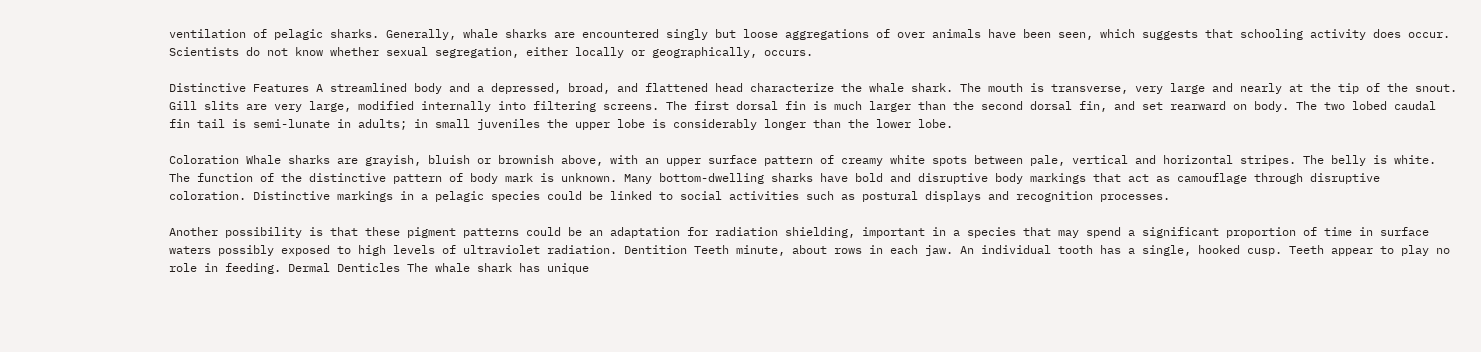ventilation of pelagic sharks. Generally, whale sharks are encountered singly but loose aggregations of over animals have been seen, which suggests that schooling activity does occur. Scientists do not know whether sexual segregation, either locally or geographically, occurs.

Distinctive Features A streamlined body and a depressed, broad, and flattened head characterize the whale shark. The mouth is transverse, very large and nearly at the tip of the snout. Gill slits are very large, modified internally into filtering screens. The first dorsal fin is much larger than the second dorsal fin, and set rearward on body. The two lobed caudal fin tail is semi-lunate in adults; in small juveniles the upper lobe is considerably longer than the lower lobe.

Coloration Whale sharks are grayish, bluish or brownish above, with an upper surface pattern of creamy white spots between pale, vertical and horizontal stripes. The belly is white. The function of the distinctive pattern of body mark is unknown. Many bottom-dwelling sharks have bold and disruptive body markings that act as camouflage through disruptive coloration. Distinctive markings in a pelagic species could be linked to social activities such as postural displays and recognition processes.

Another possibility is that these pigment patterns could be an adaptation for radiation shielding, important in a species that may spend a significant proportion of time in surface waters possibly exposed to high levels of ultraviolet radiation. Dentition Teeth minute, about rows in each jaw. An individual tooth has a single, hooked cusp. Teeth appear to play no role in feeding. Dermal Denticles The whale shark has unique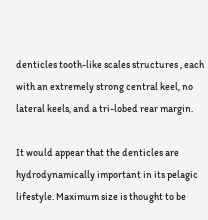denticles tooth-like scales structures , each with an extremely strong central keel, no lateral keels, and a tri-lobed rear margin.

It would appear that the denticles are hydrodynamically important in its pelagic lifestyle. Maximum size is thought to be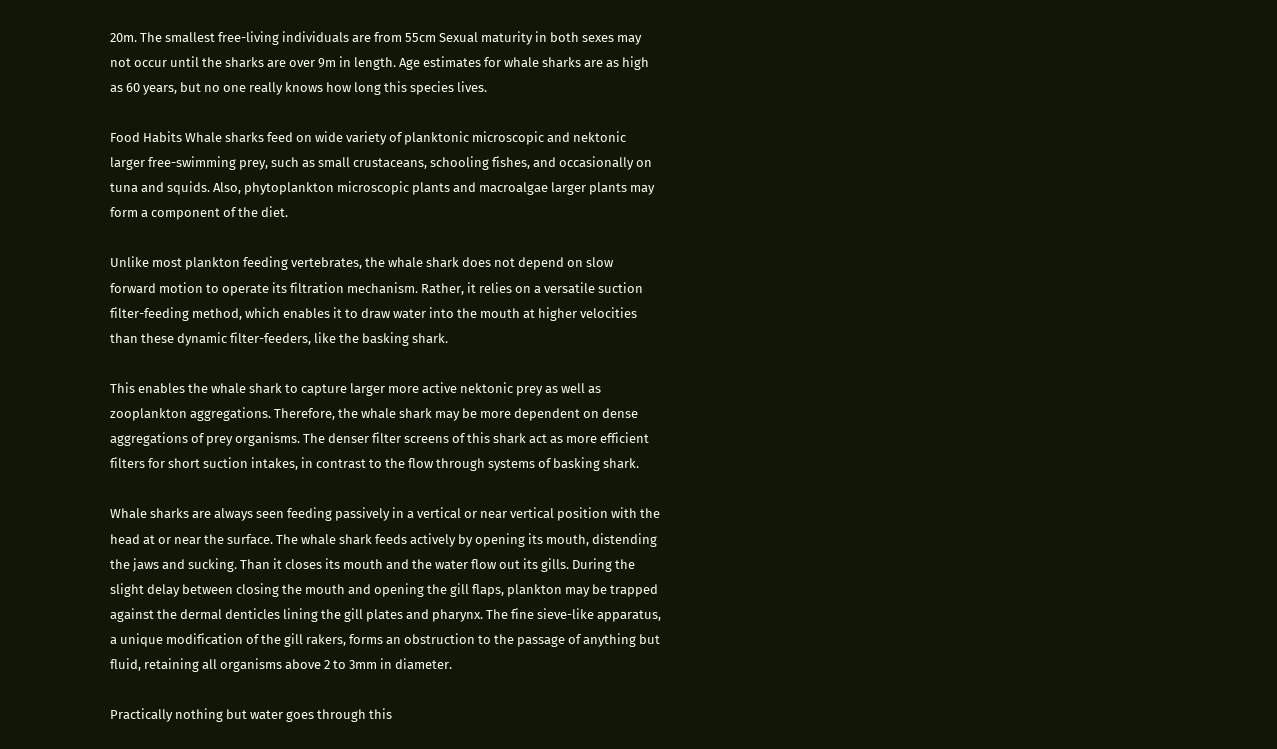20m. The smallest free-living individuals are from 55cm Sexual maturity in both sexes may not occur until the sharks are over 9m in length. Age estimates for whale sharks are as high as 60 years, but no one really knows how long this species lives.

Food Habits Whale sharks feed on wide variety of planktonic microscopic and nektonic larger free-swimming prey, such as small crustaceans, schooling fishes, and occasionally on tuna and squids. Also, phytoplankton microscopic plants and macroalgae larger plants may form a component of the diet.

Unlike most plankton feeding vertebrates, the whale shark does not depend on slow forward motion to operate its filtration mechanism. Rather, it relies on a versatile suction filter-feeding method, which enables it to draw water into the mouth at higher velocities than these dynamic filter-feeders, like the basking shark.

This enables the whale shark to capture larger more active nektonic prey as well as zooplankton aggregations. Therefore, the whale shark may be more dependent on dense aggregations of prey organisms. The denser filter screens of this shark act as more efficient filters for short suction intakes, in contrast to the flow through systems of basking shark.

Whale sharks are always seen feeding passively in a vertical or near vertical position with the head at or near the surface. The whale shark feeds actively by opening its mouth, distending the jaws and sucking. Than it closes its mouth and the water flow out its gills. During the slight delay between closing the mouth and opening the gill flaps, plankton may be trapped against the dermal denticles lining the gill plates and pharynx. The fine sieve-like apparatus, a unique modification of the gill rakers, forms an obstruction to the passage of anything but fluid, retaining all organisms above 2 to 3mm in diameter.

Practically nothing but water goes through this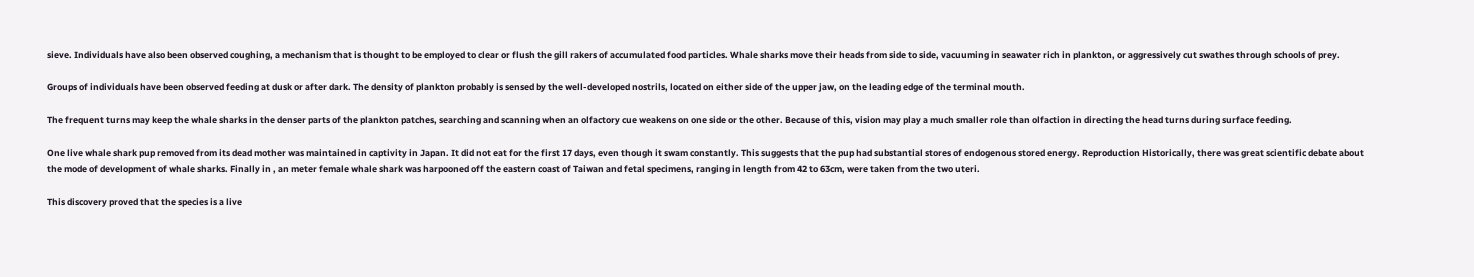sieve. Individuals have also been observed coughing, a mechanism that is thought to be employed to clear or flush the gill rakers of accumulated food particles. Whale sharks move their heads from side to side, vacuuming in seawater rich in plankton, or aggressively cut swathes through schools of prey.

Groups of individuals have been observed feeding at dusk or after dark. The density of plankton probably is sensed by the well-developed nostrils, located on either side of the upper jaw, on the leading edge of the terminal mouth.

The frequent turns may keep the whale sharks in the denser parts of the plankton patches, searching and scanning when an olfactory cue weakens on one side or the other. Because of this, vision may play a much smaller role than olfaction in directing the head turns during surface feeding.

One live whale shark pup removed from its dead mother was maintained in captivity in Japan. It did not eat for the first 17 days, even though it swam constantly. This suggests that the pup had substantial stores of endogenous stored energy. Reproduction Historically, there was great scientific debate about the mode of development of whale sharks. Finally in , an meter female whale shark was harpooned off the eastern coast of Taiwan and fetal specimens, ranging in length from 42 to 63cm, were taken from the two uteri.

This discovery proved that the species is a live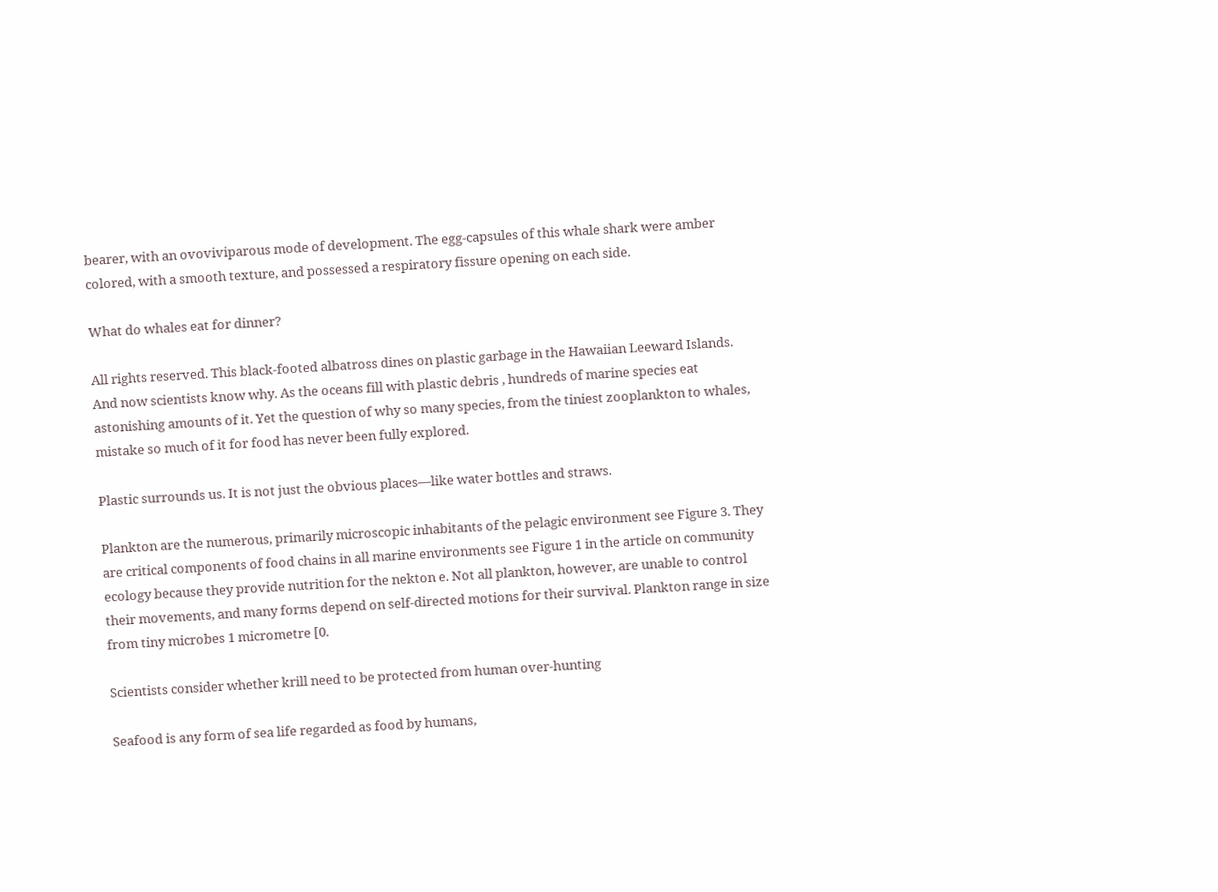bearer, with an ovoviviparous mode of development. The egg-capsules of this whale shark were amber colored, with a smooth texture, and possessed a respiratory fissure opening on each side.

What do whales eat for dinner?

All rights reserved. This black-footed albatross dines on plastic garbage in the Hawaiian Leeward Islands. And now scientists know why. As the oceans fill with plastic debris , hundreds of marine species eat astonishing amounts of it. Yet the question of why so many species, from the tiniest zooplankton to whales, mistake so much of it for food has never been fully explored.

Plastic surrounds us. It is not just the obvious places—like water bottles and straws.

Plankton are the numerous, primarily microscopic inhabitants of the pelagic environment see Figure 3. They are critical components of food chains in all marine environments see Figure 1 in the article on community ecology because they provide nutrition for the nekton e. Not all plankton, however, are unable to control their movements, and many forms depend on self-directed motions for their survival. Plankton range in size from tiny microbes 1 micrometre [0.

Scientists consider whether krill need to be protected from human over-hunting

Seafood is any form of sea life regarded as food by humans,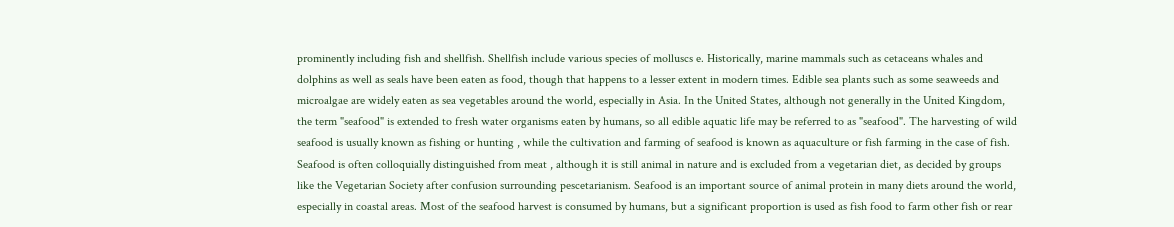prominently including fish and shellfish. Shellfish include various species of molluscs e. Historically, marine mammals such as cetaceans whales and dolphins as well as seals have been eaten as food, though that happens to a lesser extent in modern times. Edible sea plants such as some seaweeds and microalgae are widely eaten as sea vegetables around the world, especially in Asia. In the United States, although not generally in the United Kingdom, the term "seafood" is extended to fresh water organisms eaten by humans, so all edible aquatic life may be referred to as "seafood". The harvesting of wild seafood is usually known as fishing or hunting , while the cultivation and farming of seafood is known as aquaculture or fish farming in the case of fish. Seafood is often colloquially distinguished from meat , although it is still animal in nature and is excluded from a vegetarian diet, as decided by groups like the Vegetarian Society after confusion surrounding pescetarianism. Seafood is an important source of animal protein in many diets around the world, especially in coastal areas. Most of the seafood harvest is consumed by humans, but a significant proportion is used as fish food to farm other fish or rear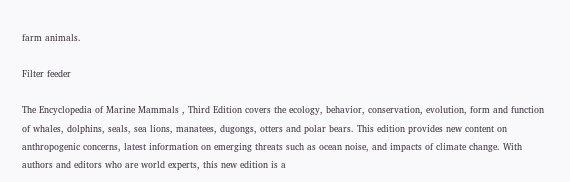farm animals.

Filter feeder

The Encyclopedia of Marine Mammals , Third Edition covers the ecology, behavior, conservation, evolution, form and function of whales, dolphins, seals, sea lions, manatees, dugongs, otters and polar bears. This edition provides new content on anthropogenic concerns, latest information on emerging threats such as ocean noise, and impacts of climate change. With authors and editors who are world experts, this new edition is a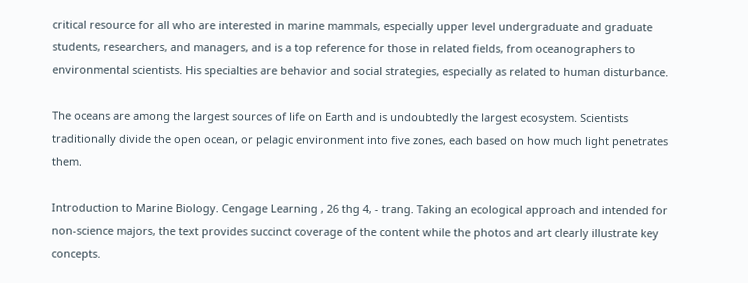critical resource for all who are interested in marine mammals, especially upper level undergraduate and graduate students, researchers, and managers, and is a top reference for those in related fields, from oceanographers to environmental scientists. His specialties are behavior and social strategies, especially as related to human disturbance.

The oceans are among the largest sources of life on Earth and is undoubtedly the largest ecosystem. Scientists traditionally divide the open ocean, or pelagic environment into five zones, each based on how much light penetrates them.

Introduction to Marine Biology. Cengage Learning , 26 thg 4, - trang. Taking an ecological approach and intended for non-science majors, the text provides succinct coverage of the content while the photos and art clearly illustrate key concepts.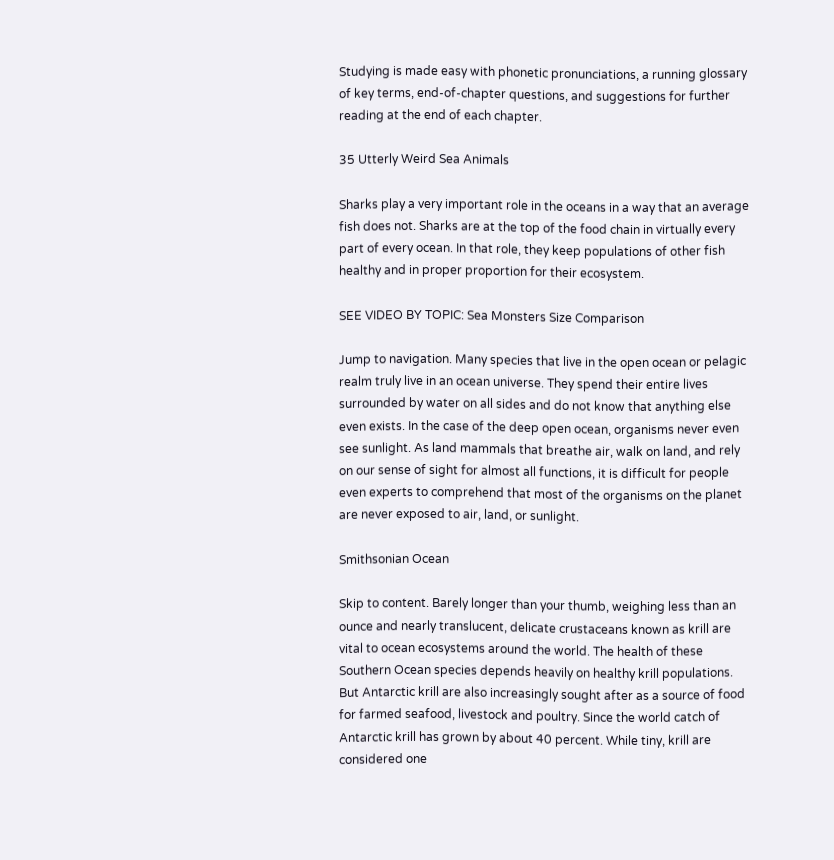Studying is made easy with phonetic pronunciations, a running glossary of key terms, end-of-chapter questions, and suggestions for further reading at the end of each chapter.

35 Utterly Weird Sea Animals

Sharks play a very important role in the oceans in a way that an average fish does not. Sharks are at the top of the food chain in virtually every part of every ocean. In that role, they keep populations of other fish healthy and in proper proportion for their ecosystem.

SEE VIDEO BY TOPIC: Sea Monsters Size Comparison

Jump to navigation. Many species that live in the open ocean or pelagic realm truly live in an ocean universe. They spend their entire lives surrounded by water on all sides and do not know that anything else even exists. In the case of the deep open ocean, organisms never even see sunlight. As land mammals that breathe air, walk on land, and rely on our sense of sight for almost all functions, it is difficult for people even experts to comprehend that most of the organisms on the planet are never exposed to air, land, or sunlight.

Smithsonian Ocean

Skip to content. Barely longer than your thumb, weighing less than an ounce and nearly translucent, delicate crustaceans known as krill are vital to ocean ecosystems around the world. The health of these Southern Ocean species depends heavily on healthy krill populations. But Antarctic krill are also increasingly sought after as a source of food for farmed seafood, livestock and poultry. Since the world catch of Antarctic krill has grown by about 40 percent. While tiny, krill are considered one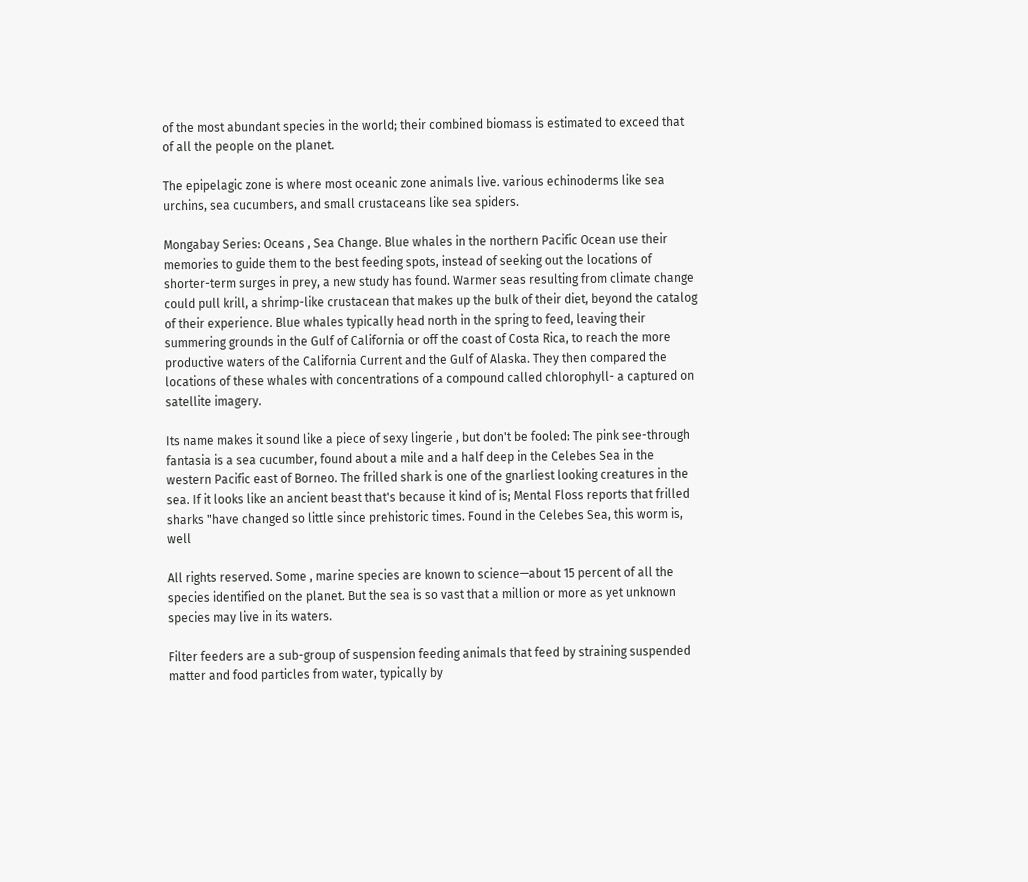of the most abundant species in the world; their combined biomass is estimated to exceed that of all the people on the planet.

The epipelagic zone is where most oceanic zone animals live. various echinoderms like sea urchins, sea cucumbers, and small crustaceans like sea spiders.

Mongabay Series: Oceans , Sea Change. Blue whales in the northern Pacific Ocean use their memories to guide them to the best feeding spots, instead of seeking out the locations of shorter-term surges in prey, a new study has found. Warmer seas resulting from climate change could pull krill, a shrimp-like crustacean that makes up the bulk of their diet, beyond the catalog of their experience. Blue whales typically head north in the spring to feed, leaving their summering grounds in the Gulf of California or off the coast of Costa Rica, to reach the more productive waters of the California Current and the Gulf of Alaska. They then compared the locations of these whales with concentrations of a compound called chlorophyll- a captured on satellite imagery.

Its name makes it sound like a piece of sexy lingerie , but don't be fooled: The pink see-through fantasia is a sea cucumber, found about a mile and a half deep in the Celebes Sea in the western Pacific east of Borneo. The frilled shark is one of the gnarliest looking creatures in the sea. If it looks like an ancient beast that's because it kind of is; Mental Floss reports that frilled sharks "have changed so little since prehistoric times. Found in the Celebes Sea, this worm is, well

All rights reserved. Some , marine species are known to science—about 15 percent of all the species identified on the planet. But the sea is so vast that a million or more as yet unknown species may live in its waters.

Filter feeders are a sub-group of suspension feeding animals that feed by straining suspended matter and food particles from water, typically by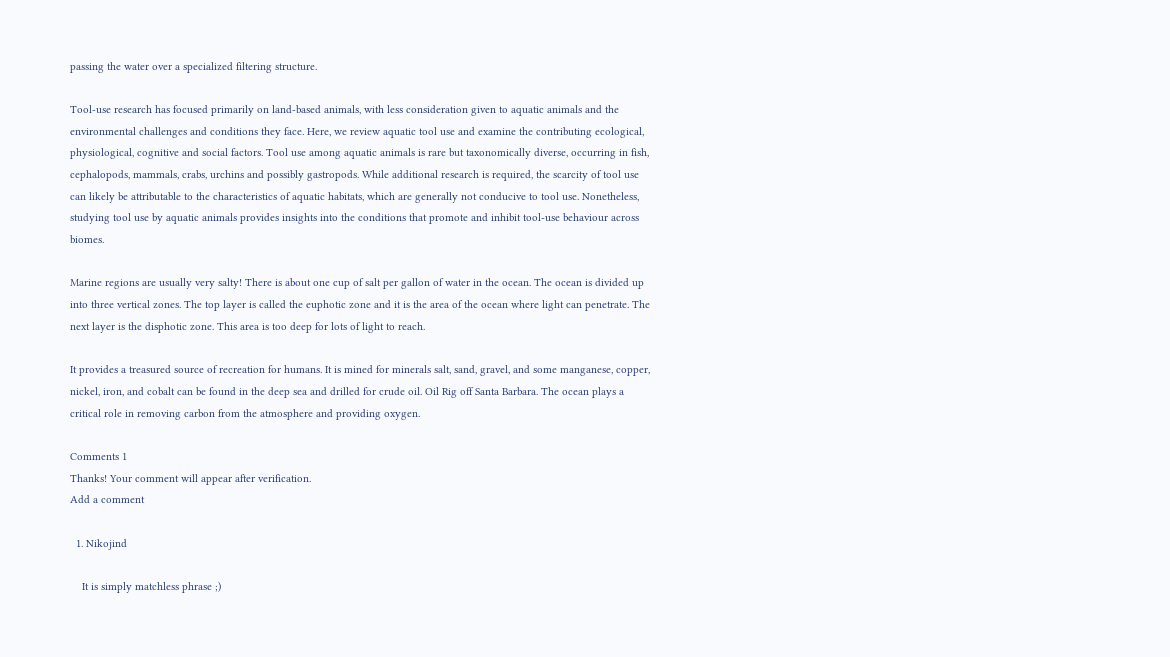passing the water over a specialized filtering structure.

Tool-use research has focused primarily on land-based animals, with less consideration given to aquatic animals and the environmental challenges and conditions they face. Here, we review aquatic tool use and examine the contributing ecological, physiological, cognitive and social factors. Tool use among aquatic animals is rare but taxonomically diverse, occurring in fish, cephalopods, mammals, crabs, urchins and possibly gastropods. While additional research is required, the scarcity of tool use can likely be attributable to the characteristics of aquatic habitats, which are generally not conducive to tool use. Nonetheless, studying tool use by aquatic animals provides insights into the conditions that promote and inhibit tool-use behaviour across biomes.

Marine regions are usually very salty! There is about one cup of salt per gallon of water in the ocean. The ocean is divided up into three vertical zones. The top layer is called the euphotic zone and it is the area of the ocean where light can penetrate. The next layer is the disphotic zone. This area is too deep for lots of light to reach.

It provides a treasured source of recreation for humans. It is mined for minerals salt, sand, gravel, and some manganese, copper, nickel, iron, and cobalt can be found in the deep sea and drilled for crude oil. Oil Rig off Santa Barbara. The ocean plays a critical role in removing carbon from the atmosphere and providing oxygen.

Comments 1
Thanks! Your comment will appear after verification.
Add a comment

  1. Nikojind

    It is simply matchless phrase ;)